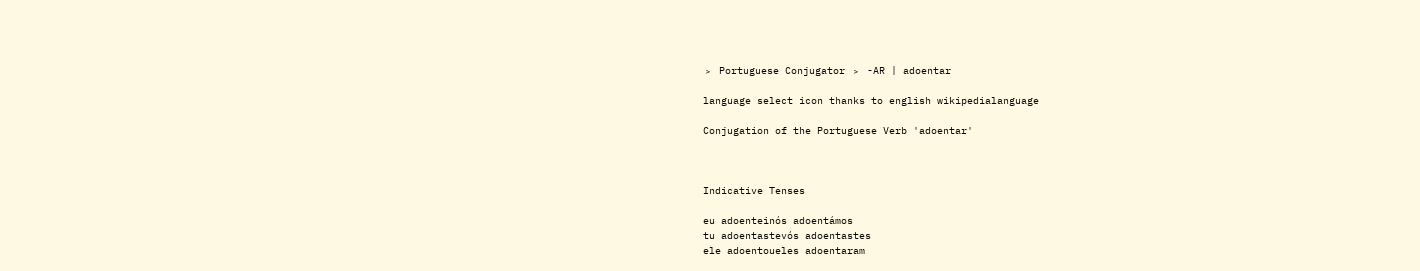﹥ Portuguese Conjugator ﹥ -AR | adoentar

language select icon thanks to english wikipedialanguage

Conjugation of the Portuguese Verb 'adoentar'



Indicative Tenses

eu adoenteinós adoentámos
tu adoentastevós adoentastes
ele adoentoueles adoentaram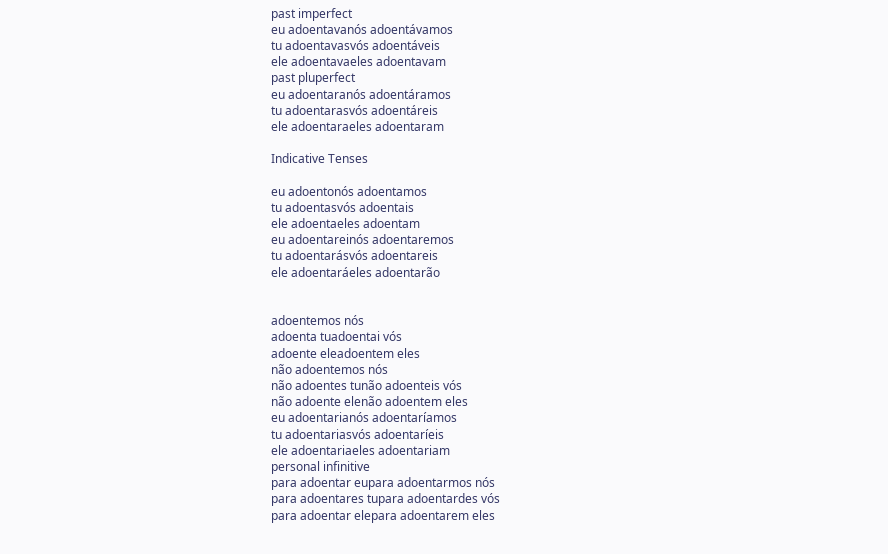past imperfect
eu adoentavanós adoentávamos
tu adoentavasvós adoentáveis
ele adoentavaeles adoentavam
past pluperfect
eu adoentaranós adoentáramos
tu adoentarasvós adoentáreis
ele adoentaraeles adoentaram

Indicative Tenses

eu adoentonós adoentamos
tu adoentasvós adoentais
ele adoentaeles adoentam
eu adoentareinós adoentaremos
tu adoentarásvós adoentareis
ele adoentaráeles adoentarão


adoentemos nós
adoenta tuadoentai vós
adoente eleadoentem eles
não adoentemos nós
não adoentes tunão adoenteis vós
não adoente elenão adoentem eles
eu adoentarianós adoentaríamos
tu adoentariasvós adoentaríeis
ele adoentariaeles adoentariam
personal infinitive
para adoentar eupara adoentarmos nós
para adoentares tupara adoentardes vós
para adoentar elepara adoentarem eles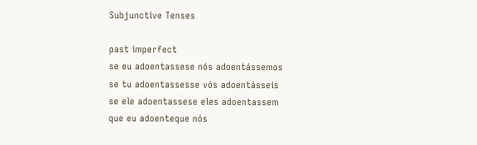Subjunctive Tenses

past imperfect
se eu adoentassese nós adoentássemos
se tu adoentassesse vós adoentásseis
se ele adoentassese eles adoentassem
que eu adoenteque nós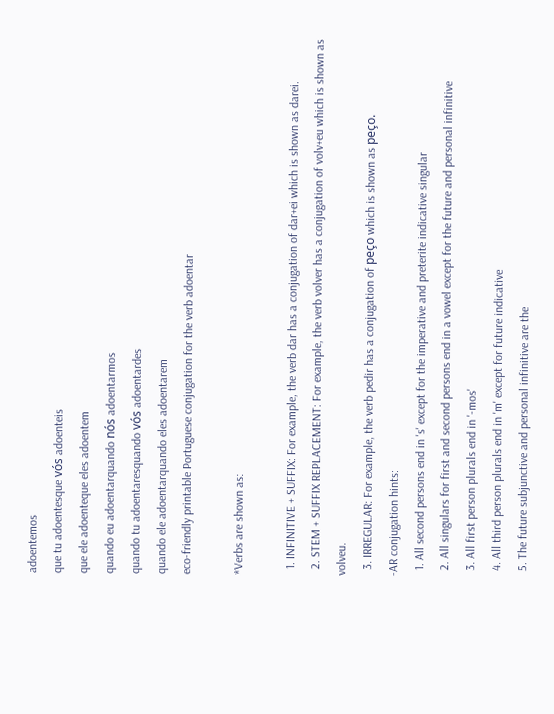adoentemos
que tu adoentesque vós adoenteis
que ele adoenteque eles adoentem
quando eu adoentarquando nós adoentarmos
quando tu adoentaresquando vós adoentardes
quando ele adoentarquando eles adoentarem
eco-friendly printable Portuguese conjugation for the verb adoentar

*Verbs are shown as:

  1. INFINITIVE + SUFFIX: For example, the verb dar has a conjugation of dar+ei which is shown as darei.
  2. STEM + SUFFIX REPLACEMENT: For example, the verb volver has a conjugation of volv+eu which is shown as volveu.
  3. IRREGULAR: For example, the verb pedir has a conjugation of peço which is shown as peço.
-AR conjugation hints:
  1. All second persons end in 's' except for the imperative and preterite indicative singular
  2. All singulars for first and second persons end in a vowel except for the future and personal infinitive
  3. All first person plurals end in '-mos'
  4. All third person plurals end in 'm' except for future indicative
  5. The future subjunctive and personal infinitive are the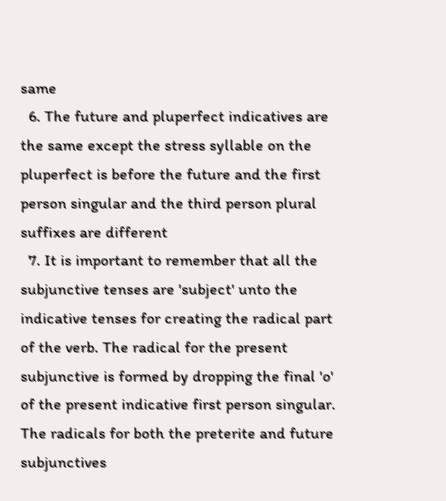same
  6. The future and pluperfect indicatives are the same except the stress syllable on the pluperfect is before the future and the first person singular and the third person plural suffixes are different
  7. It is important to remember that all the subjunctive tenses are 'subject' unto the indicative tenses for creating the radical part of the verb. The radical for the present subjunctive is formed by dropping the final 'o' of the present indicative first person singular. The radicals for both the preterite and future subjunctives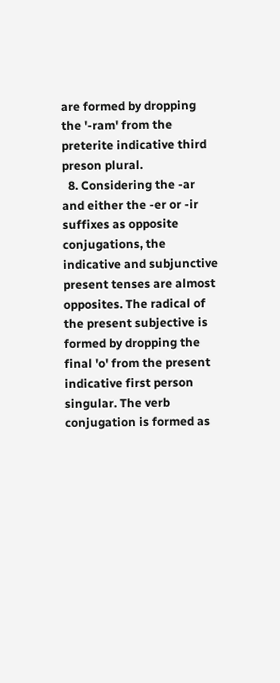are formed by dropping the '-ram' from the preterite indicative third preson plural.
  8. Considering the -ar and either the -er or -ir suffixes as opposite conjugations, the indicative and subjunctive present tenses are almost opposites. The radical of the present subjective is formed by dropping the final 'o' from the present indicative first person singular. The verb conjugation is formed as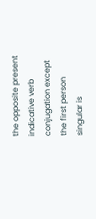the opposite present indicative verb conjugation except the first person singular is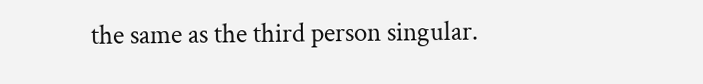the same as the third person singular.